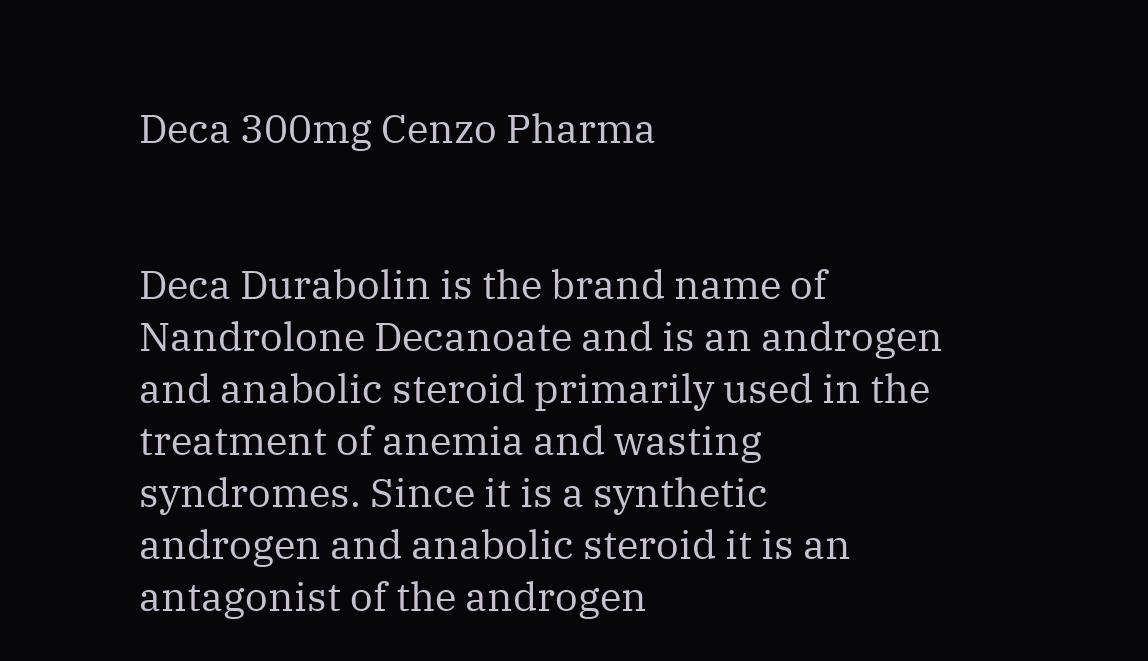Deca 300mg Cenzo Pharma


Deca Durabolin is the brand name of Nandrolone Decanoate and is an androgen and anabolic steroid primarily used in the treatment of anemia and wasting syndromes. Since it is a synthetic androgen and anabolic steroid it is an antagonist of the androgen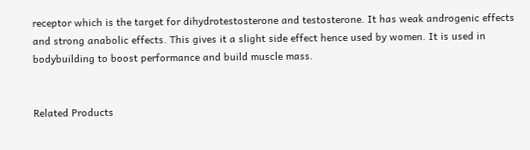receptor which is the target for dihydrotestosterone and testosterone. It has weak androgenic effects and strong anabolic effects. This gives it a slight side effect hence used by women. It is used in bodybuilding to boost performance and build muscle mass.


Related Products